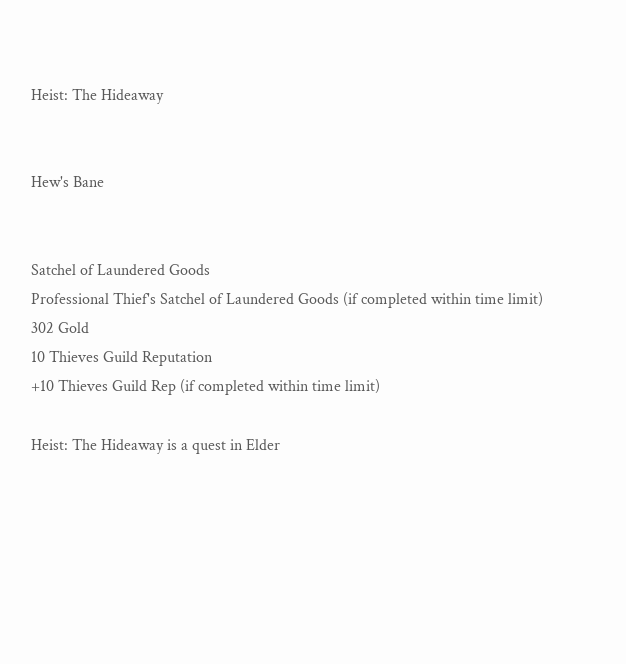Heist: The Hideaway


Hew's Bane


Satchel of Laundered Goods
Professional Thief's Satchel of Laundered Goods (if completed within time limit)
302 Gold
10 Thieves Guild Reputation
+10 Thieves Guild Rep (if completed within time limit)

Heist: The Hideaway is a quest in Elder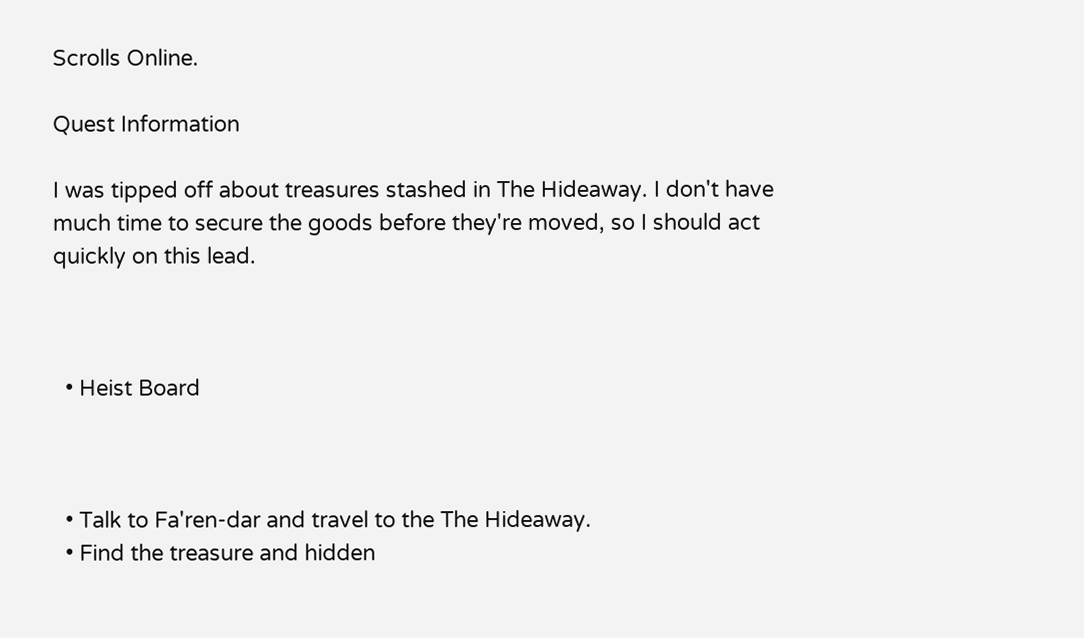Scrolls Online.

Quest Information

I was tipped off about treasures stashed in The Hideaway. I don't have much time to secure the goods before they're moved, so I should act quickly on this lead.



  • Heist Board



  • Talk to Fa'ren-dar and travel to the The Hideaway.
  • Find the treasure and hidden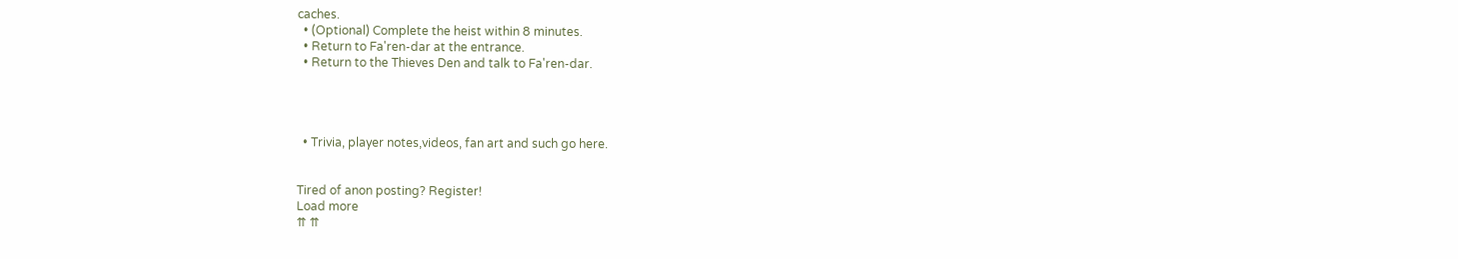caches.
  • (Optional) Complete the heist within 8 minutes.
  • Return to Fa'ren-dar at the entrance.
  • Return to the Thieves Den and talk to Fa'ren-dar.




  • Trivia, player notes,videos, fan art and such go here.


Tired of anon posting? Register!
Load more
⇈ ⇈